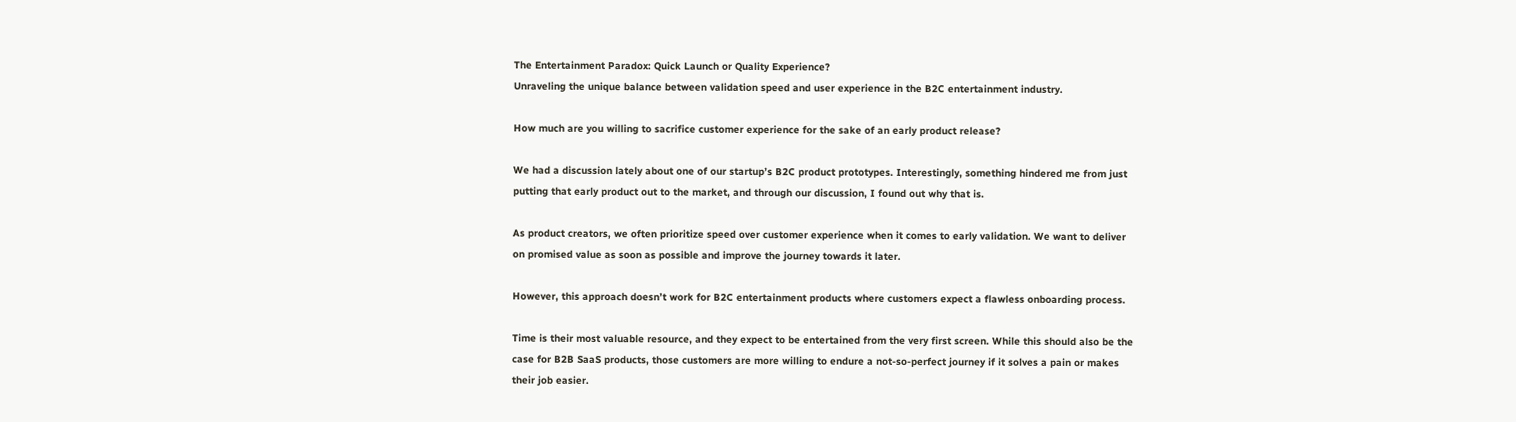The Entertainment Paradox: Quick Launch or Quality Experience?
Unraveling the unique balance between validation speed and user experience in the B2C entertainment industry.

How much are you willing to sacrifice customer experience for the sake of an early product release?

We had a discussion lately about one of our startup’s B2C product prototypes. Interestingly, something hindered me from just putting that early product out to the market, and through our discussion, I found out why that is.

As product creators, we often prioritize speed over customer experience when it comes to early validation. We want to deliver on promised value as soon as possible and improve the journey towards it later.

However, this approach doesn’t work for B2C entertainment products where customers expect a flawless onboarding process.

Time is their most valuable resource, and they expect to be entertained from the very first screen. While this should also be the case for B2B SaaS products, those customers are more willing to endure a not-so-perfect journey if it solves a pain or makes their job easier.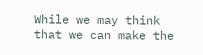While we may think that we can make the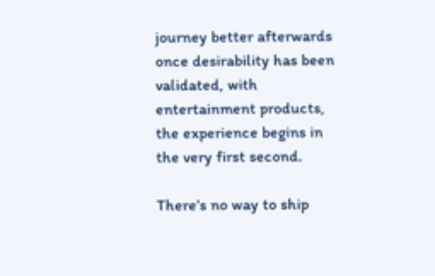journey better afterwards once desirability has been validated, with entertainment products, the experience begins in the very first second.

There’s no way to ship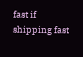fast if shipping fast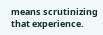means scrutinizing that experience.